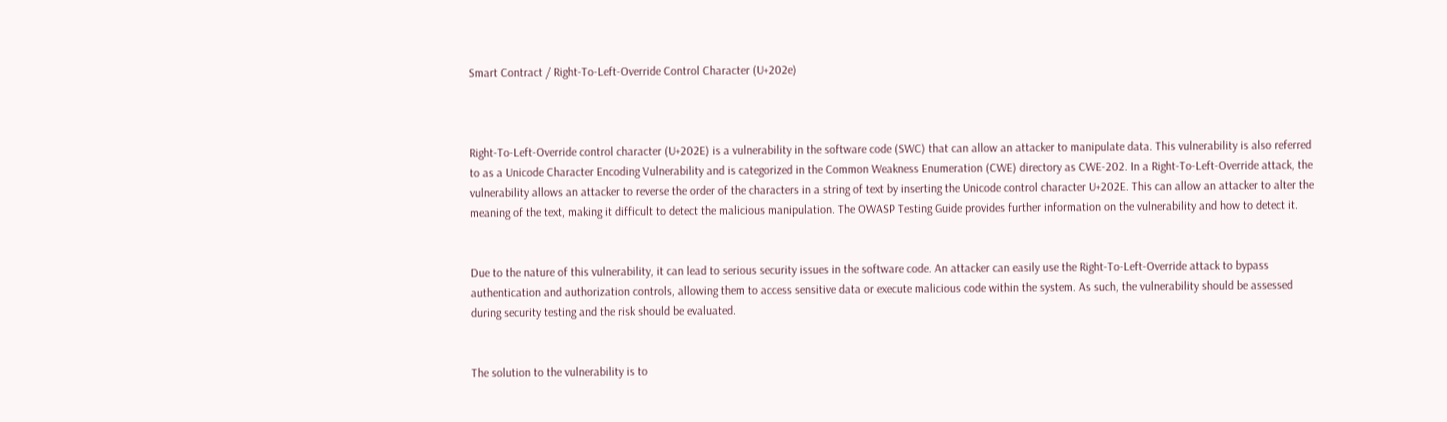Smart Contract / Right-To-Left-Override Control Character (U+202e)



Right-To-Left-Override control character (U+202E) is a vulnerability in the software code (SWC) that can allow an attacker to manipulate data. This vulnerability is also referred to as a Unicode Character Encoding Vulnerability and is categorized in the Common Weakness Enumeration (CWE) directory as CWE-202. In a Right-To-Left-Override attack, the vulnerability allows an attacker to reverse the order of the characters in a string of text by inserting the Unicode control character U+202E. This can allow an attacker to alter the meaning of the text, making it difficult to detect the malicious manipulation. The OWASP Testing Guide provides further information on the vulnerability and how to detect it.


Due to the nature of this vulnerability, it can lead to serious security issues in the software code. An attacker can easily use the Right-To-Left-Override attack to bypass authentication and authorization controls, allowing them to access sensitive data or execute malicious code within the system. As such, the vulnerability should be assessed during security testing and the risk should be evaluated.


The solution to the vulnerability is to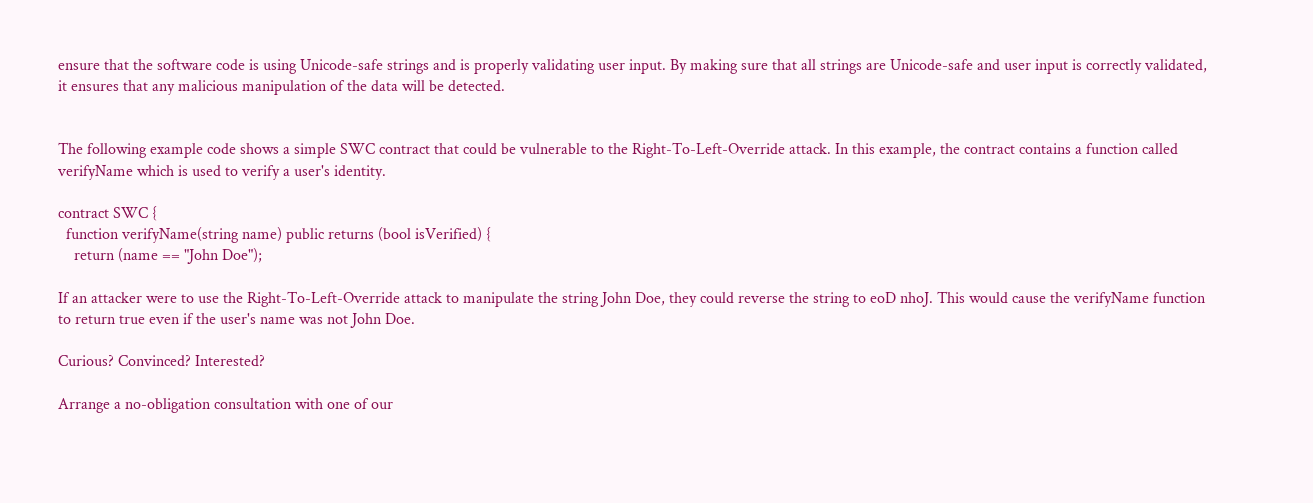ensure that the software code is using Unicode-safe strings and is properly validating user input. By making sure that all strings are Unicode-safe and user input is correctly validated, it ensures that any malicious manipulation of the data will be detected.


The following example code shows a simple SWC contract that could be vulnerable to the Right-To-Left-Override attack. In this example, the contract contains a function called verifyName which is used to verify a user's identity.

contract SWC {
  function verifyName(string name) public returns (bool isVerified) {
    return (name == "John Doe");

If an attacker were to use the Right-To-Left-Override attack to manipulate the string John Doe, they could reverse the string to eoD nhoJ. This would cause the verifyName function to return true even if the user's name was not John Doe.

Curious? Convinced? Interested?

Arrange a no-obligation consultation with one of our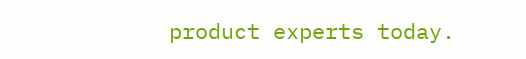product experts today.